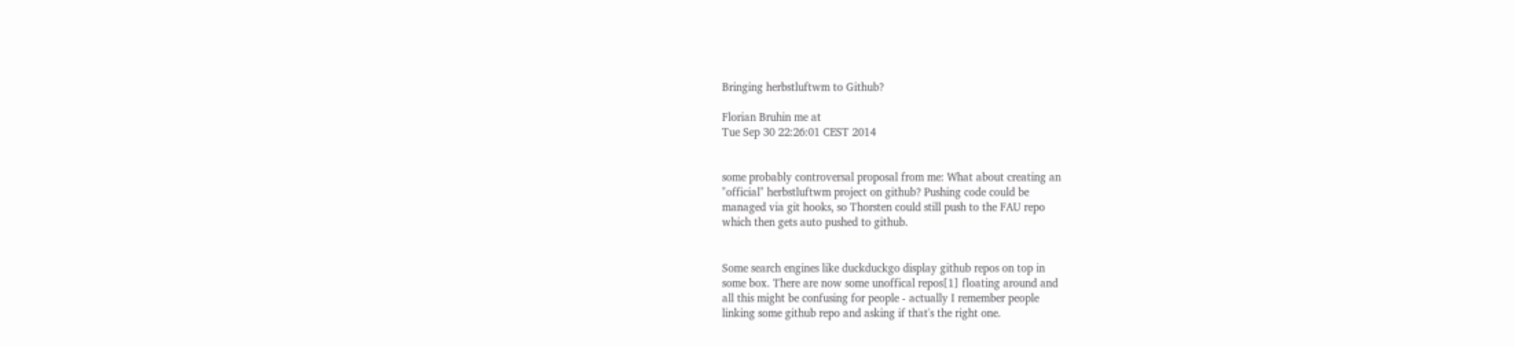Bringing herbstluftwm to Github?

Florian Bruhin me at
Tue Sep 30 22:26:01 CEST 2014


some probably controversal proposal from me: What about creating an
"official" herbstluftwm project on github? Pushing code could be
managed via git hooks, so Thorsten could still push to the FAU repo
which then gets auto pushed to github.


Some search engines like duckduckgo display github repos on top in
some box. There are now some unoffical repos[1] floating around and
all this might be confusing for people - actually I remember people
linking some github repo and asking if that's the right one.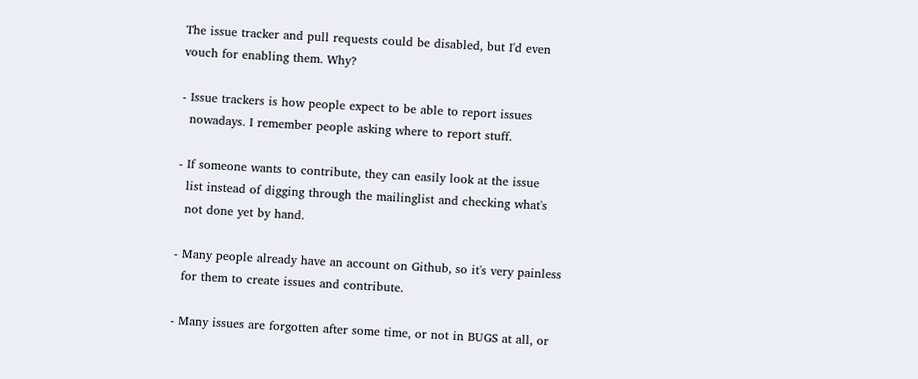The issue tracker and pull requests could be disabled, but I'd even
vouch for enabling them. Why?

- Issue trackers is how people expect to be able to report issues
  nowadays. I remember people asking where to report stuff.

- If someone wants to contribute, they can easily look at the issue
  list instead of digging through the mailinglist and checking what's
  not done yet by hand.

- Many people already have an account on Github, so it's very painless
  for them to create issues and contribute.

- Many issues are forgotten after some time, or not in BUGS at all, or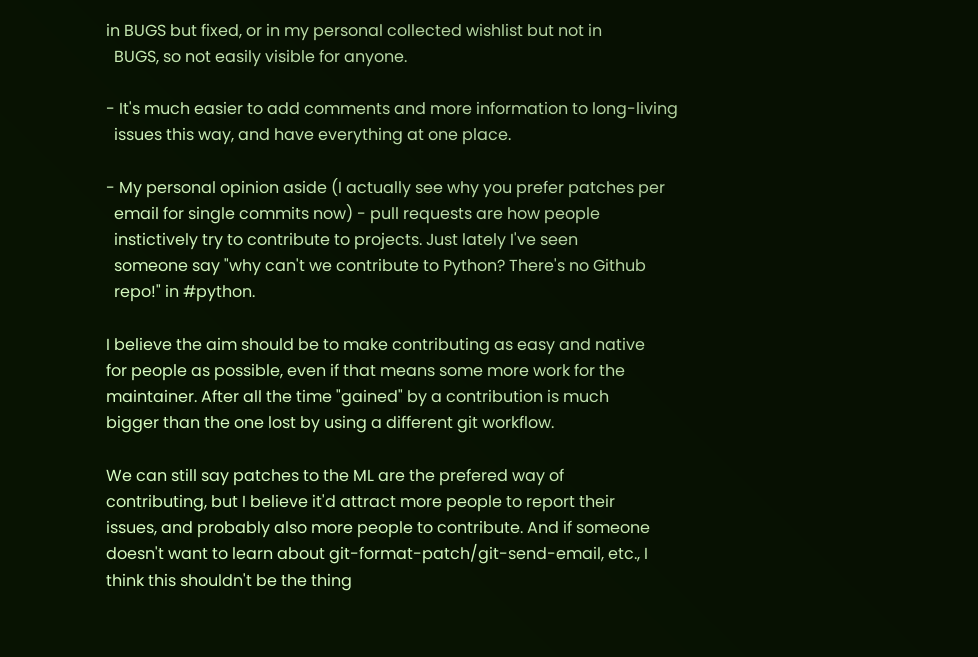in BUGS but fixed, or in my personal collected wishlist but not in
  BUGS, so not easily visible for anyone.

- It's much easier to add comments and more information to long-living
  issues this way, and have everything at one place.

- My personal opinion aside (I actually see why you prefer patches per
  email for single commits now) - pull requests are how people
  instictively try to contribute to projects. Just lately I've seen
  someone say "why can't we contribute to Python? There's no Github
  repo!" in #python.

I believe the aim should be to make contributing as easy and native
for people as possible, even if that means some more work for the
maintainer. After all the time "gained" by a contribution is much
bigger than the one lost by using a different git workflow.

We can still say patches to the ML are the prefered way of
contributing, but I believe it'd attract more people to report their
issues, and probably also more people to contribute. And if someone
doesn't want to learn about git-format-patch/git-send-email, etc., I
think this shouldn't be the thing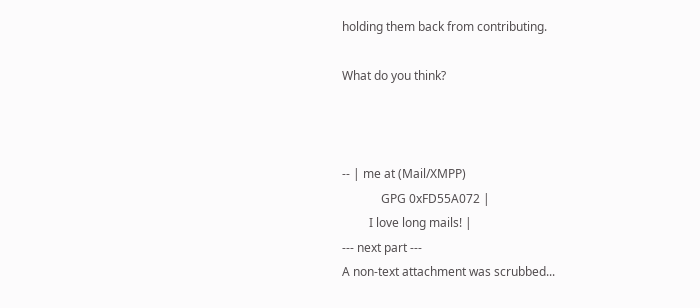holding them back from contributing.

What do you think?



-- | me at (Mail/XMPP)
             GPG 0xFD55A072 |
         I love long mails! |
--- next part ---
A non-text attachment was scrubbed...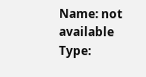Name: not available
Type: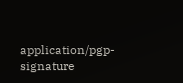application/pgp-signature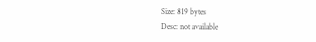Size: 819 bytes
Desc: not available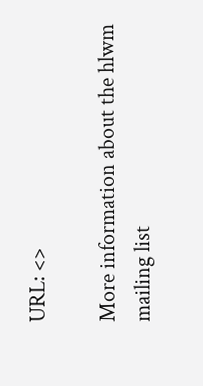URL: <>

More information about the hlwm mailing list